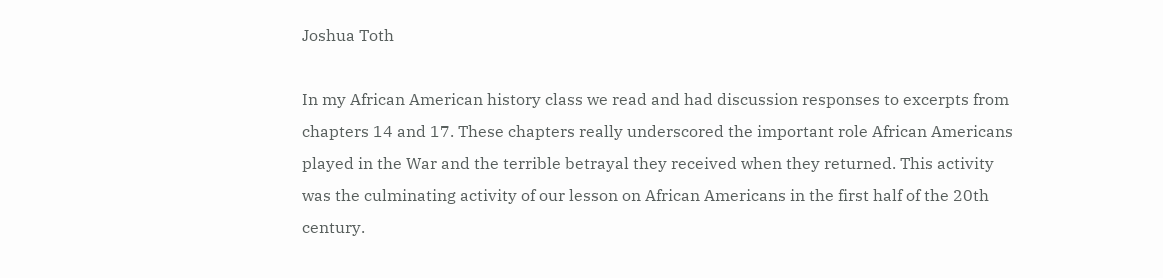Joshua Toth

In my African American history class we read and had discussion responses to excerpts from chapters 14 and 17. These chapters really underscored the important role African Americans played in the War and the terrible betrayal they received when they returned. This activity was the culminating activity of our lesson on African Americans in the first half of the 20th century.